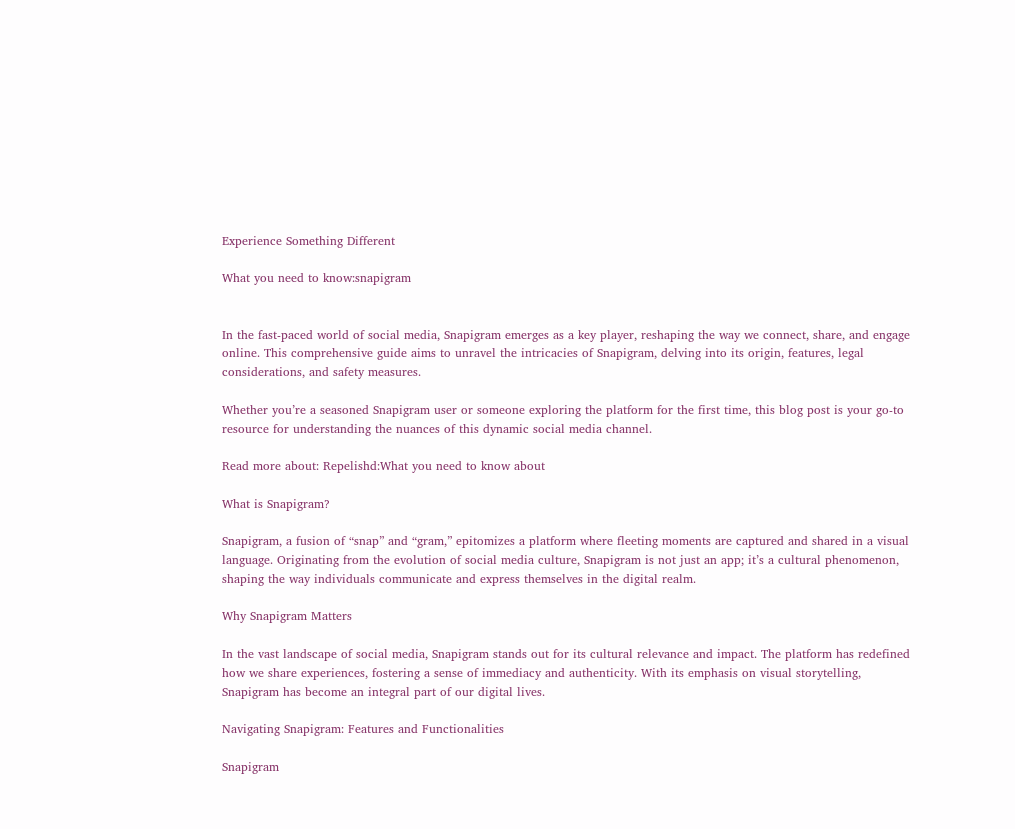Experience Something Different

What you need to know:snapigram


In the fast-paced world of social media, Snapigram emerges as a key player, reshaping the way we connect, share, and engage online. This comprehensive guide aims to unravel the intricacies of Snapigram, delving into its origin, features, legal considerations, and safety measures.

Whether you’re a seasoned Snapigram user or someone exploring the platform for the first time, this blog post is your go-to resource for understanding the nuances of this dynamic social media channel.

Read more about: Repelishd:What you need to know about

What is Snapigram?

Snapigram, a fusion of “snap” and “gram,” epitomizes a platform where fleeting moments are captured and shared in a visual language. Originating from the evolution of social media culture, Snapigram is not just an app; it’s a cultural phenomenon, shaping the way individuals communicate and express themselves in the digital realm.

Why Snapigram Matters

In the vast landscape of social media, Snapigram stands out for its cultural relevance and impact. The platform has redefined how we share experiences, fostering a sense of immediacy and authenticity. With its emphasis on visual storytelling, Snapigram has become an integral part of our digital lives.

Navigating Snapigram: Features and Functionalities

Snapigram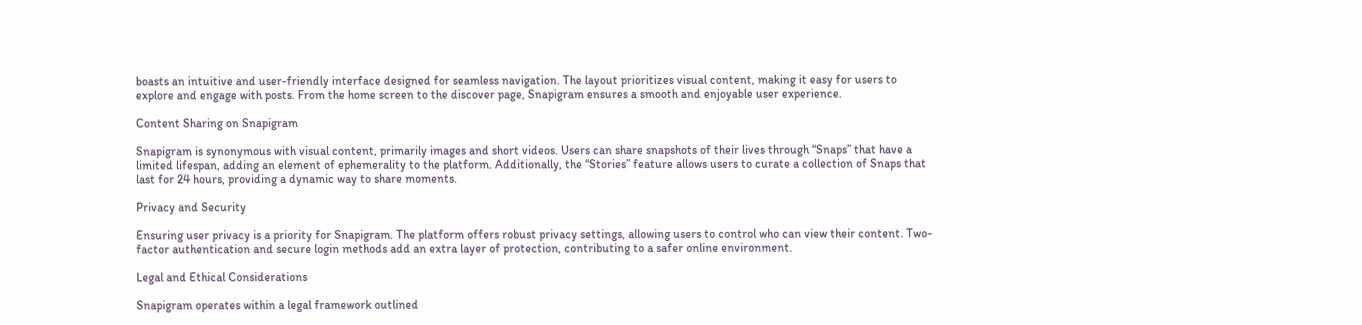boasts an intuitive and user-friendly interface designed for seamless navigation. The layout prioritizes visual content, making it easy for users to explore and engage with posts. From the home screen to the discover page, Snapigram ensures a smooth and enjoyable user experience.

Content Sharing on Snapigram

Snapigram is synonymous with visual content, primarily images and short videos. Users can share snapshots of their lives through “Snaps” that have a limited lifespan, adding an element of ephemerality to the platform. Additionally, the “Stories” feature allows users to curate a collection of Snaps that last for 24 hours, providing a dynamic way to share moments.

Privacy and Security

Ensuring user privacy is a priority for Snapigram. The platform offers robust privacy settings, allowing users to control who can view their content. Two-factor authentication and secure login methods add an extra layer of protection, contributing to a safer online environment.

Legal and Ethical Considerations

Snapigram operates within a legal framework outlined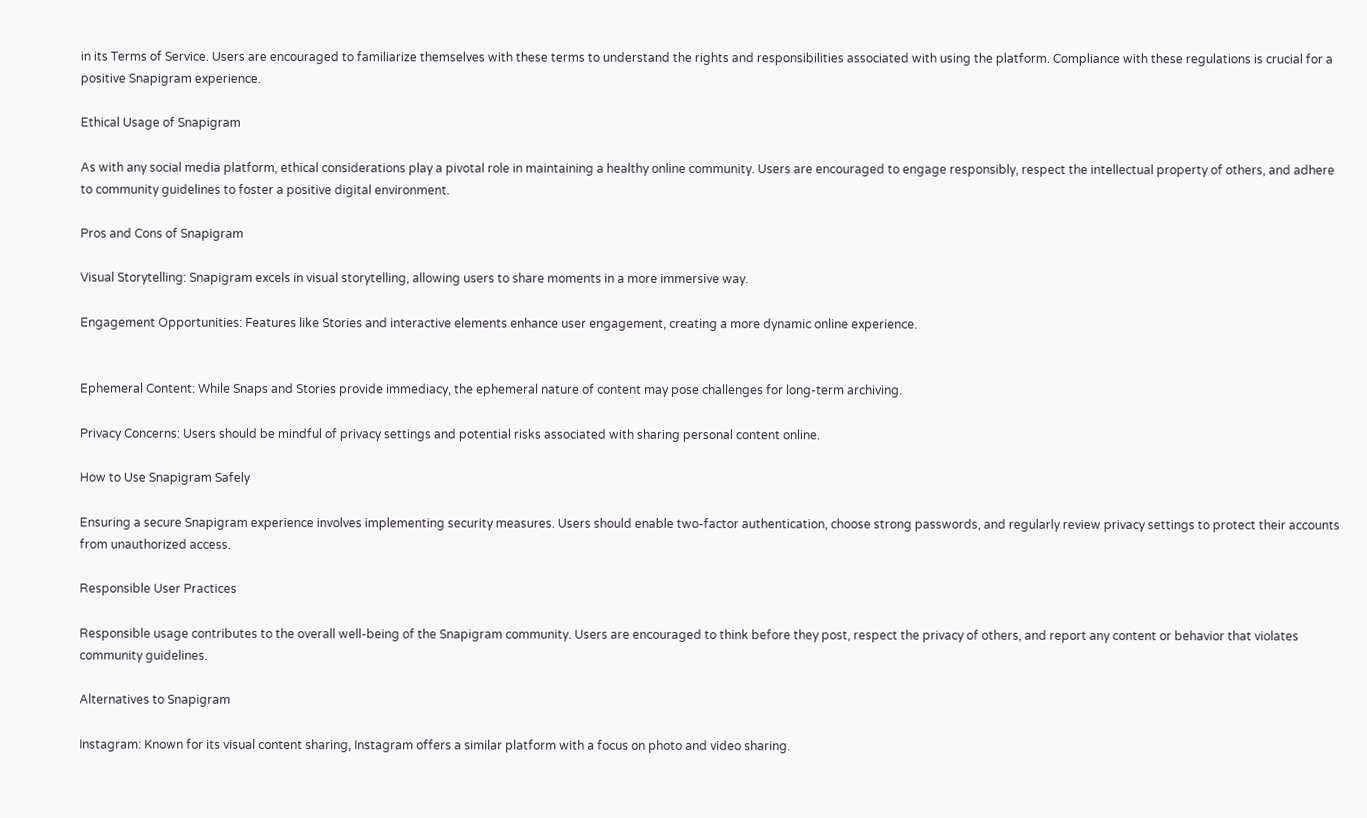in its Terms of Service. Users are encouraged to familiarize themselves with these terms to understand the rights and responsibilities associated with using the platform. Compliance with these regulations is crucial for a positive Snapigram experience.

Ethical Usage of Snapigram

As with any social media platform, ethical considerations play a pivotal role in maintaining a healthy online community. Users are encouraged to engage responsibly, respect the intellectual property of others, and adhere to community guidelines to foster a positive digital environment.

Pros and Cons of Snapigram

Visual Storytelling: Snapigram excels in visual storytelling, allowing users to share moments in a more immersive way.

Engagement Opportunities: Features like Stories and interactive elements enhance user engagement, creating a more dynamic online experience.


Ephemeral Content: While Snaps and Stories provide immediacy, the ephemeral nature of content may pose challenges for long-term archiving.

Privacy Concerns: Users should be mindful of privacy settings and potential risks associated with sharing personal content online.

How to Use Snapigram Safely

Ensuring a secure Snapigram experience involves implementing security measures. Users should enable two-factor authentication, choose strong passwords, and regularly review privacy settings to protect their accounts from unauthorized access.

Responsible User Practices

Responsible usage contributes to the overall well-being of the Snapigram community. Users are encouraged to think before they post, respect the privacy of others, and report any content or behavior that violates community guidelines.

Alternatives to Snapigram

Instagram: Known for its visual content sharing, Instagram offers a similar platform with a focus on photo and video sharing.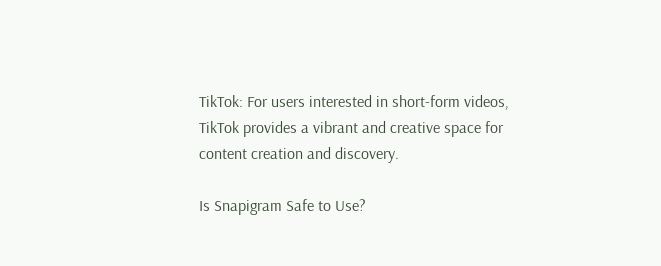TikTok: For users interested in short-form videos, TikTok provides a vibrant and creative space for content creation and discovery.

Is Snapigram Safe to Use?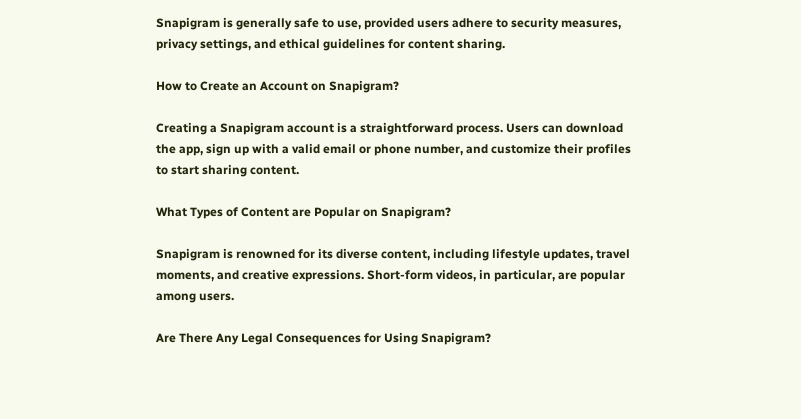Snapigram is generally safe to use, provided users adhere to security measures, privacy settings, and ethical guidelines for content sharing.

How to Create an Account on Snapigram?

Creating a Snapigram account is a straightforward process. Users can download the app, sign up with a valid email or phone number, and customize their profiles to start sharing content.

What Types of Content are Popular on Snapigram?

Snapigram is renowned for its diverse content, including lifestyle updates, travel moments, and creative expressions. Short-form videos, in particular, are popular among users.

Are There Any Legal Consequences for Using Snapigram?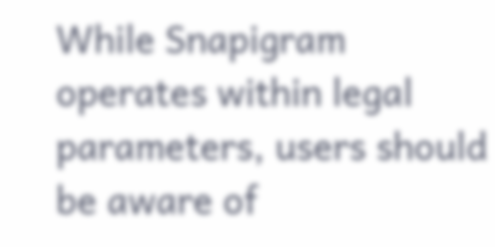While Snapigram operates within legal parameters, users should be aware of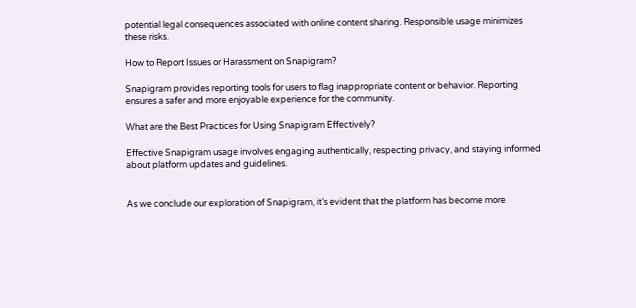potential legal consequences associated with online content sharing. Responsible usage minimizes these risks.

How to Report Issues or Harassment on Snapigram?

Snapigram provides reporting tools for users to flag inappropriate content or behavior. Reporting ensures a safer and more enjoyable experience for the community.

What are the Best Practices for Using Snapigram Effectively?

Effective Snapigram usage involves engaging authentically, respecting privacy, and staying informed about platform updates and guidelines.


As we conclude our exploration of Snapigram, it’s evident that the platform has become more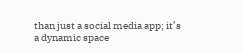than just a social media app; it’s a dynamic space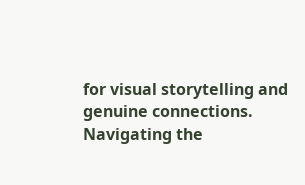for visual storytelling and genuine connections. Navigating the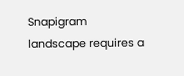Snapigram landscape requires a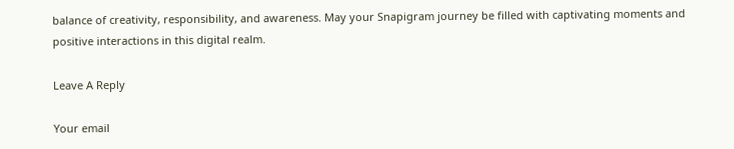balance of creativity, responsibility, and awareness. May your Snapigram journey be filled with captivating moments and positive interactions in this digital realm.

Leave A Reply

Your email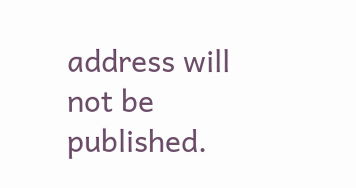address will not be published.